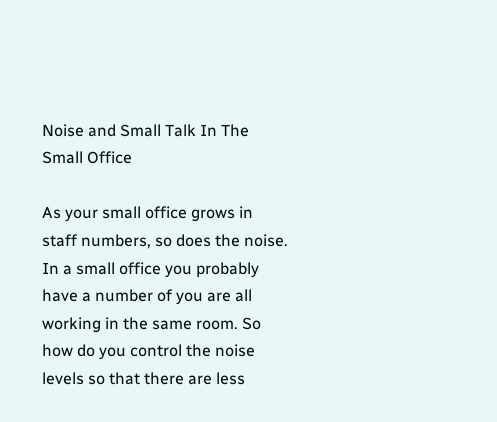Noise and Small Talk In The Small Office

As your small office grows in staff numbers, so does the noise. In a small office you probably have a number of you are all working in the same room. So how do you control the noise levels so that there are less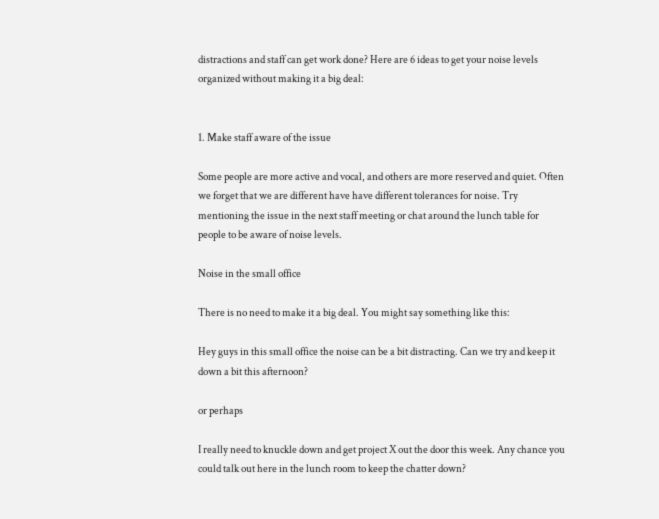distractions and staff can get work done? Here are 6 ideas to get your noise levels organized without making it a big deal:


1. Make staff aware of the issue

Some people are more active and vocal, and others are more reserved and quiet. Often we forget that we are different have have different tolerances for noise. Try mentioning the issue in the next staff meeting or chat around the lunch table for people to be aware of noise levels.

Noise in the small office

There is no need to make it a big deal. You might say something like this:

Hey guys in this small office the noise can be a bit distracting. Can we try and keep it down a bit this afternoon?

or perhaps

I really need to knuckle down and get project X out the door this week. Any chance you could talk out here in the lunch room to keep the chatter down?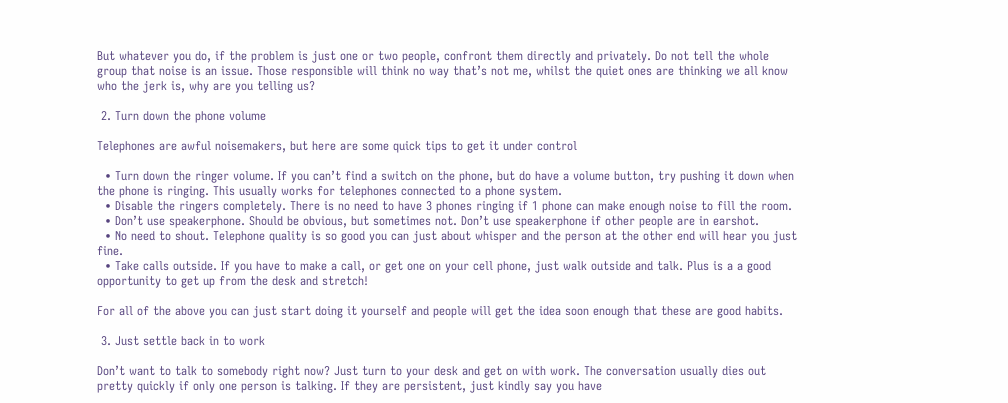But whatever you do, if the problem is just one or two people, confront them directly and privately. Do not tell the whole group that noise is an issue. Those responsible will think no way that’s not me, whilst the quiet ones are thinking we all know who the jerk is, why are you telling us?

 2. Turn down the phone volume

Telephones are awful noisemakers, but here are some quick tips to get it under control

  • Turn down the ringer volume. If you can’t find a switch on the phone, but do have a volume button, try pushing it down when the phone is ringing. This usually works for telephones connected to a phone system.
  • Disable the ringers completely. There is no need to have 3 phones ringing if 1 phone can make enough noise to fill the room.
  • Don’t use speakerphone. Should be obvious, but sometimes not. Don’t use speakerphone if other people are in earshot.
  • No need to shout. Telephone quality is so good you can just about whisper and the person at the other end will hear you just fine.
  • Take calls outside. If you have to make a call, or get one on your cell phone, just walk outside and talk. Plus is a a good opportunity to get up from the desk and stretch!

For all of the above you can just start doing it yourself and people will get the idea soon enough that these are good habits.

 3. Just settle back in to work

Don’t want to talk to somebody right now? Just turn to your desk and get on with work. The conversation usually dies out pretty quickly if only one person is talking. If they are persistent, just kindly say you have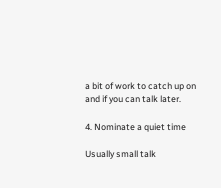a bit of work to catch up on and if you can talk later.

4. Nominate a quiet time

Usually small talk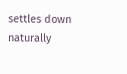settles down naturally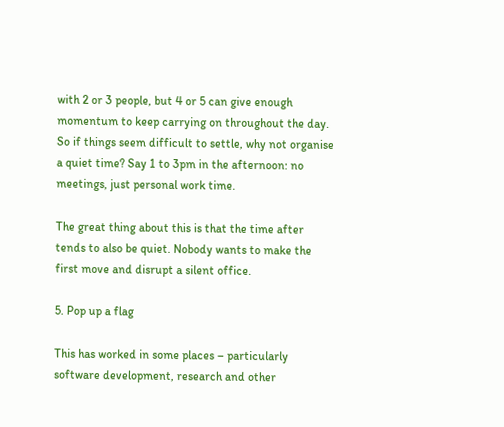with 2 or 3 people, but 4 or 5 can give enough momentum to keep carrying on throughout the day. So if things seem difficult to settle, why not organise a quiet time? Say 1 to 3pm in the afternoon: no meetings, just personal work time.

The great thing about this is that the time after tends to also be quiet. Nobody wants to make the first move and disrupt a silent office.

5. Pop up a flag

This has worked in some places – particularly software development, research and other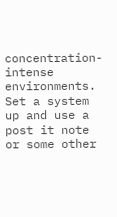concentration-intense environments. Set a system up and use a post it note or some other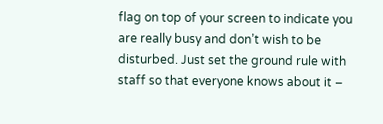flag on top of your screen to indicate you are really busy and don’t wish to be disturbed. Just set the ground rule with staff so that everyone knows about it –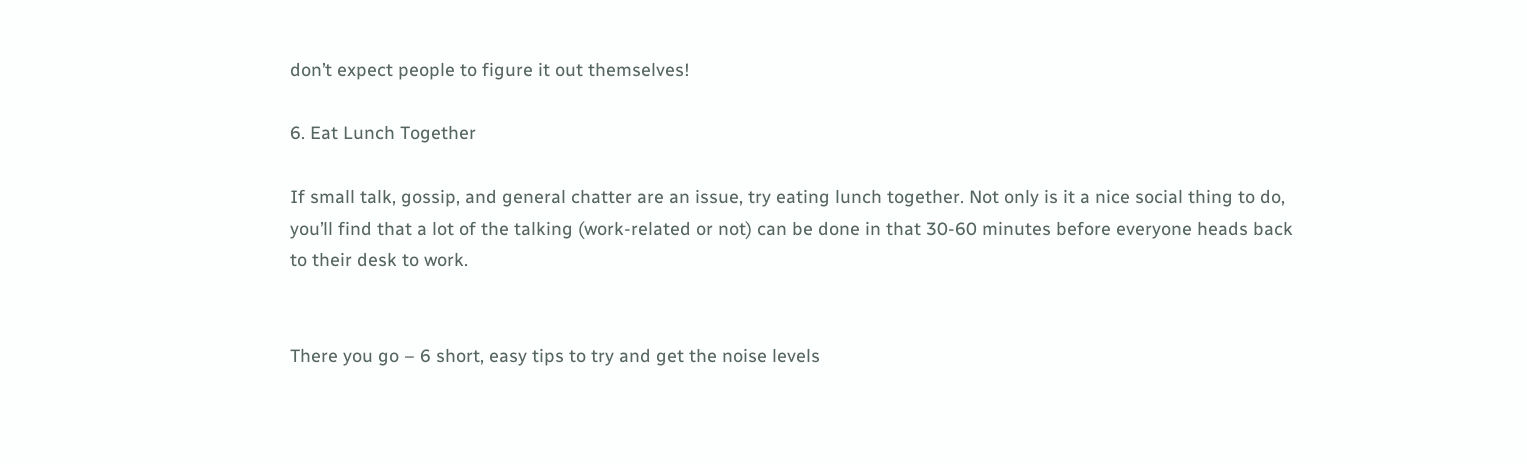don’t expect people to figure it out themselves!

6. Eat Lunch Together

If small talk, gossip, and general chatter are an issue, try eating lunch together. Not only is it a nice social thing to do, you’ll find that a lot of the talking (work-related or not) can be done in that 30-60 minutes before everyone heads back to their desk to work.


There you go – 6 short, easy tips to try and get the noise levels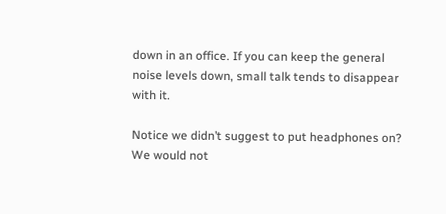down in an office. If you can keep the general noise levels down, small talk tends to disappear with it.

Notice we didn’t suggest to put headphones on? We would not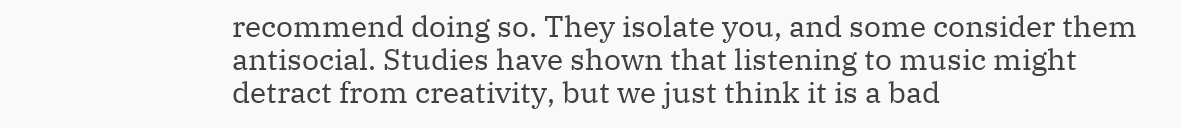recommend doing so. They isolate you, and some consider them antisocial. Studies have shown that listening to music might detract from creativity, but we just think it is a bad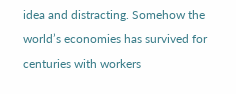idea and distracting. Somehow the world’s economies has survived for centuries with workers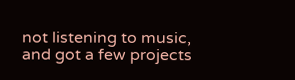not listening to music, and got a few projects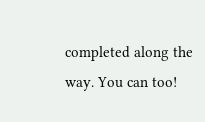completed along the way. You can too!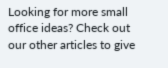Looking for more small office ideas? Check out our other articles to give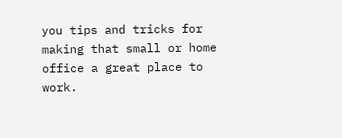you tips and tricks for making that small or home office a great place to work.